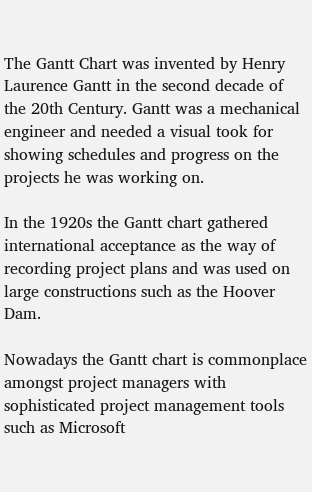The Gantt Chart was invented by Henry Laurence Gantt in the second decade of the 20th Century. Gantt was a mechanical engineer and needed a visual took for showing schedules and progress on the projects he was working on.

In the 1920s the Gantt chart gathered international acceptance as the way of recording project plans and was used on large constructions such as the Hoover Dam.

Nowadays the Gantt chart is commonplace amongst project managers with sophisticated project management tools such as Microsoft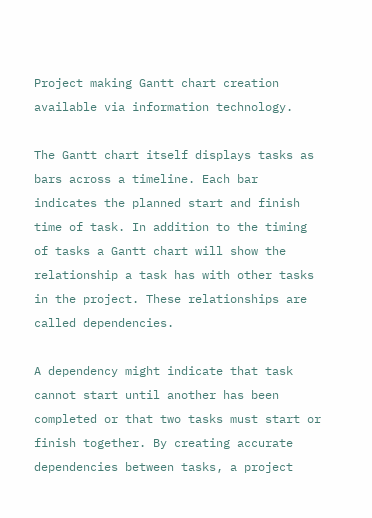Project making Gantt chart creation available via information technology.

The Gantt chart itself displays tasks as bars across a timeline. Each bar indicates the planned start and finish time of task. In addition to the timing of tasks a Gantt chart will show the relationship a task has with other tasks in the project. These relationships are called dependencies.

A dependency might indicate that task cannot start until another has been completed or that two tasks must start or finish together. By creating accurate dependencies between tasks, a project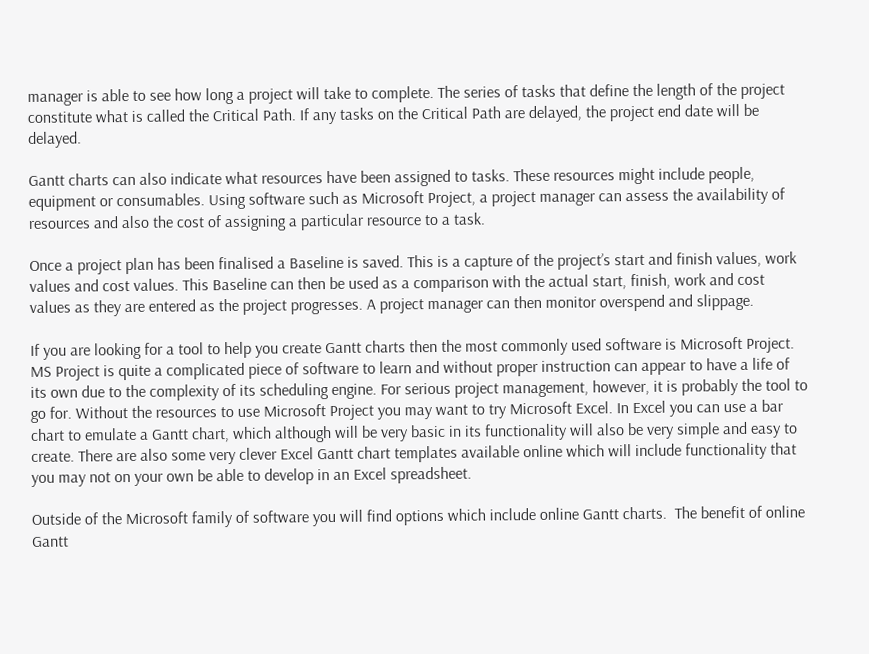manager is able to see how long a project will take to complete. The series of tasks that define the length of the project constitute what is called the Critical Path. If any tasks on the Critical Path are delayed, the project end date will be delayed.

Gantt charts can also indicate what resources have been assigned to tasks. These resources might include people, equipment or consumables. Using software such as Microsoft Project, a project manager can assess the availability of resources and also the cost of assigning a particular resource to a task.

Once a project plan has been finalised a Baseline is saved. This is a capture of the project’s start and finish values, work values and cost values. This Baseline can then be used as a comparison with the actual start, finish, work and cost values as they are entered as the project progresses. A project manager can then monitor overspend and slippage.

If you are looking for a tool to help you create Gantt charts then the most commonly used software is Microsoft Project. MS Project is quite a complicated piece of software to learn and without proper instruction can appear to have a life of its own due to the complexity of its scheduling engine. For serious project management, however, it is probably the tool to go for. Without the resources to use Microsoft Project you may want to try Microsoft Excel. In Excel you can use a bar chart to emulate a Gantt chart, which although will be very basic in its functionality will also be very simple and easy to create. There are also some very clever Excel Gantt chart templates available online which will include functionality that you may not on your own be able to develop in an Excel spreadsheet.

Outside of the Microsoft family of software you will find options which include online Gantt charts.  The benefit of online Gantt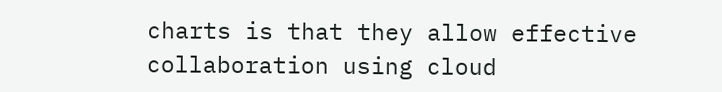charts is that they allow effective collaboration using cloud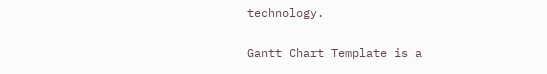technology.

Gantt Chart Template is a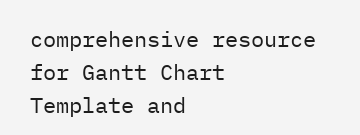comprehensive resource for Gantt Chart Template and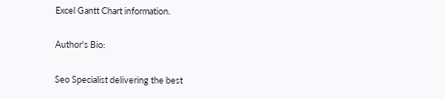Excel Gantt Chart information.

Author's Bio:

Seo Specialist delivering the best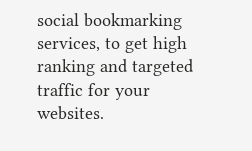social bookmarking services, to get high ranking and targeted traffic for your websites.